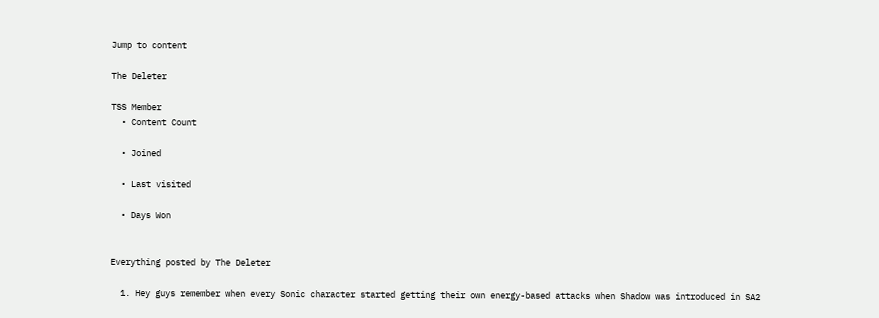Jump to content

The Deleter

TSS Member
  • Content Count

  • Joined

  • Last visited

  • Days Won


Everything posted by The Deleter

  1. Hey guys remember when every Sonic character started getting their own energy-based attacks when Shadow was introduced in SA2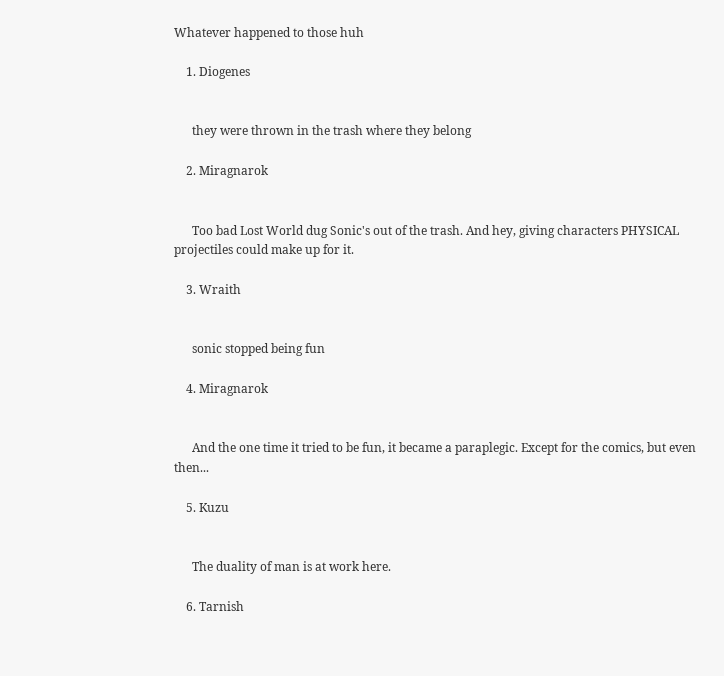Whatever happened to those huh

    1. Diogenes


      they were thrown in the trash where they belong

    2. Miragnarok


      Too bad Lost World dug Sonic's out of the trash. And hey, giving characters PHYSICAL projectiles could make up for it.

    3. Wraith


      sonic stopped being fun

    4. Miragnarok


      And the one time it tried to be fun, it became a paraplegic. Except for the comics, but even then...

    5. Kuzu


      The duality of man is at work here.

    6. Tarnish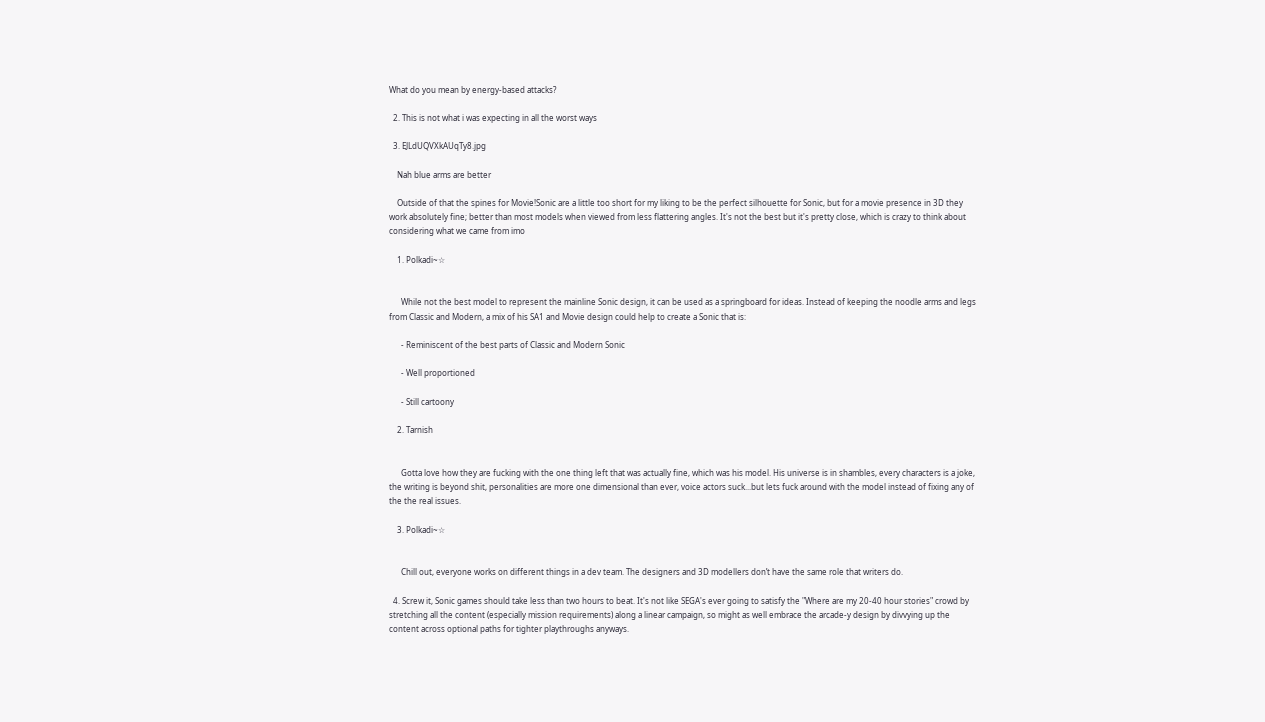What do you mean by energy-based attacks?

  2. This is not what i was expecting in all the worst ways

  3. EJLdUQVXkAUqTy8.jpg

    Nah blue arms are better

    Outside of that the spines for Movie!Sonic are a little too short for my liking to be the perfect silhouette for Sonic, but for a movie presence in 3D they work absolutely fine; better than most models when viewed from less flattering angles. It's not the best but it's pretty close, which is crazy to think about considering what we came from imo

    1. Polkadi~☆


      While not the best model to represent the mainline Sonic design, it can be used as a springboard for ideas. Instead of keeping the noodle arms and legs from Classic and Modern, a mix of his SA1 and Movie design could help to create a Sonic that is:

      - Reminiscent of the best parts of Classic and Modern Sonic

      - Well proportioned

      - Still cartoony

    2. Tarnish


      Gotta love how they are fucking with the one thing left that was actually fine, which was his model. His universe is in shambles, every characters is a joke, the writing is beyond shit, personalities are more one dimensional than ever, voice actors suck...but lets fuck around with the model instead of fixing any of the the real issues.

    3. Polkadi~☆


      Chill out, everyone works on different things in a dev team. The designers and 3D modellers don’t have the same role that writers do.

  4. Screw it, Sonic games should take less than two hours to beat. It's not like SEGA's ever going to satisfy the "Where are my 20-40 hour stories" crowd by stretching all the content (especially mission requirements) along a linear campaign, so might as well embrace the arcade-y design by divvying up the content across optional paths for tighter playthroughs anyways.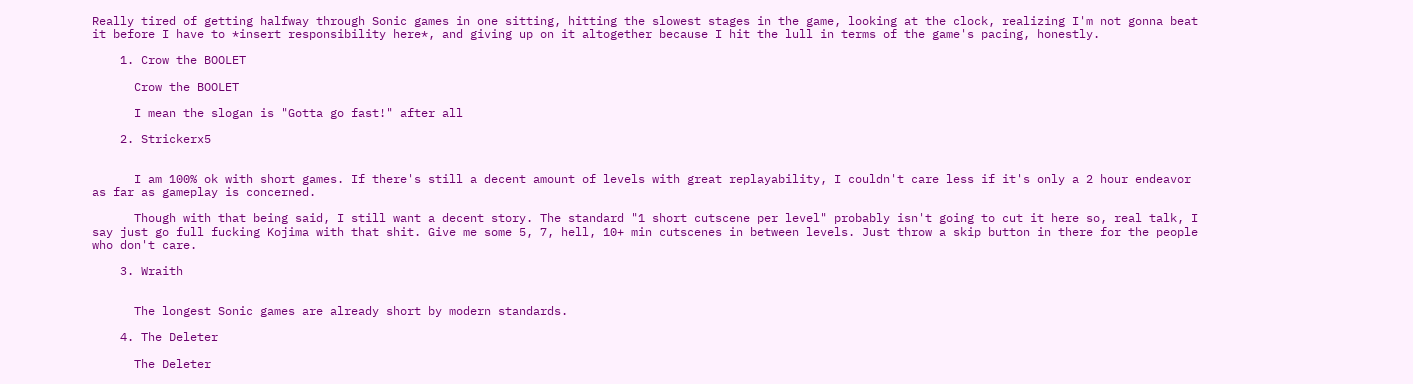Really tired of getting halfway through Sonic games in one sitting, hitting the slowest stages in the game, looking at the clock, realizing I'm not gonna beat it before I have to *insert responsibility here*, and giving up on it altogether because I hit the lull in terms of the game's pacing, honestly.

    1. Crow the BOOLET

      Crow the BOOLET

      I mean the slogan is "Gotta go fast!" after all

    2. Strickerx5


      I am 100% ok with short games. If there's still a decent amount of levels with great replayability, I couldn't care less if it's only a 2 hour endeavor as far as gameplay is concerned.

      Though with that being said, I still want a decent story. The standard "1 short cutscene per level" probably isn't going to cut it here so, real talk, I say just go full fucking Kojima with that shit. Give me some 5, 7, hell, 10+ min cutscenes in between levels. Just throw a skip button in there for the people who don't care.

    3. Wraith


      The longest Sonic games are already short by modern standards.

    4. The Deleter

      The Deleter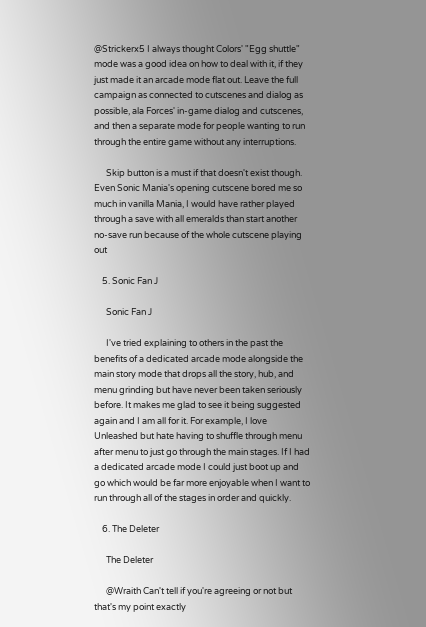@Strickerx5 I always thought Colors' "Egg shuttle" mode was a good idea on how to deal with it, if they just made it an arcade mode flat out. Leave the full campaign as connected to cutscenes and dialog as possible, ala Forces' in-game dialog and cutscenes, and then a separate mode for people wanting to run through the entire game without any interruptions.

      Skip button is a must if that doesn't exist though. Even Sonic Mania's opening cutscene bored me so much in vanilla Mania, I would have rather played through a save with all emeralds than start another no-save run because of the whole cutscene playing out

    5. Sonic Fan J

      Sonic Fan J

      I've tried explaining to others in the past the benefits of a dedicated arcade mode alongside the main story mode that drops all the story, hub, and menu grinding but have never been taken seriously before. It makes me glad to see it being suggested again and I am all for it. For example, I love Unleashed but hate having to shuffle through menu after menu to just go through the main stages. If I had a dedicated arcade mode I could just boot up and go which would be far more enjoyable when I want to run through all of the stages in order and quickly.

    6. The Deleter

      The Deleter

      @Wraith Can't tell if you're agreeing or not but that's my point exactly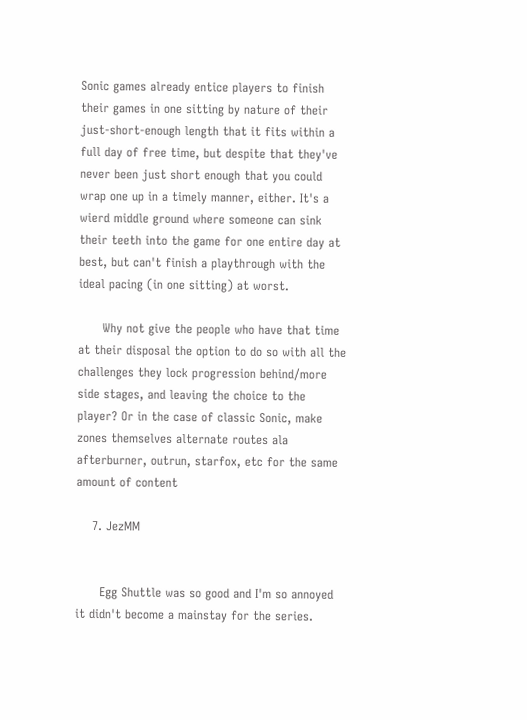Sonic games already entice players to finish their games in one sitting by nature of their just-short-enough length that it fits within a full day of free time, but despite that they've never been just short enough that you could wrap one up in a timely manner, either. It's a wierd middle ground where someone can sink their teeth into the game for one entire day at best, but can't finish a playthrough with the ideal pacing (in one sitting) at worst.

      Why not give the people who have that time at their disposal the option to do so with all the challenges they lock progression behind/more side stages, and leaving the choice to the player? Or in the case of classic Sonic, make zones themselves alternate routes ala afterburner, outrun, starfox, etc for the same amount of content

    7. JezMM


      Egg Shuttle was so good and I'm so annoyed it didn't become a mainstay for the series.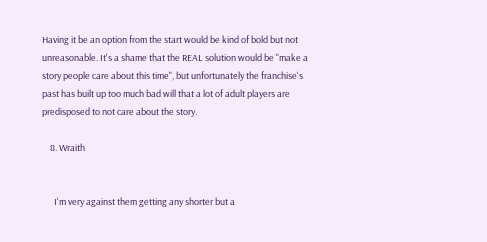Having it be an option from the start would be kind of bold but not unreasonable. It's a shame that the REAL solution would be "make a story people care about this time", but unfortunately the franchise's past has built up too much bad will that a lot of adult players are predisposed to not care about the story.

    8. Wraith


      I'm very against them getting any shorter but a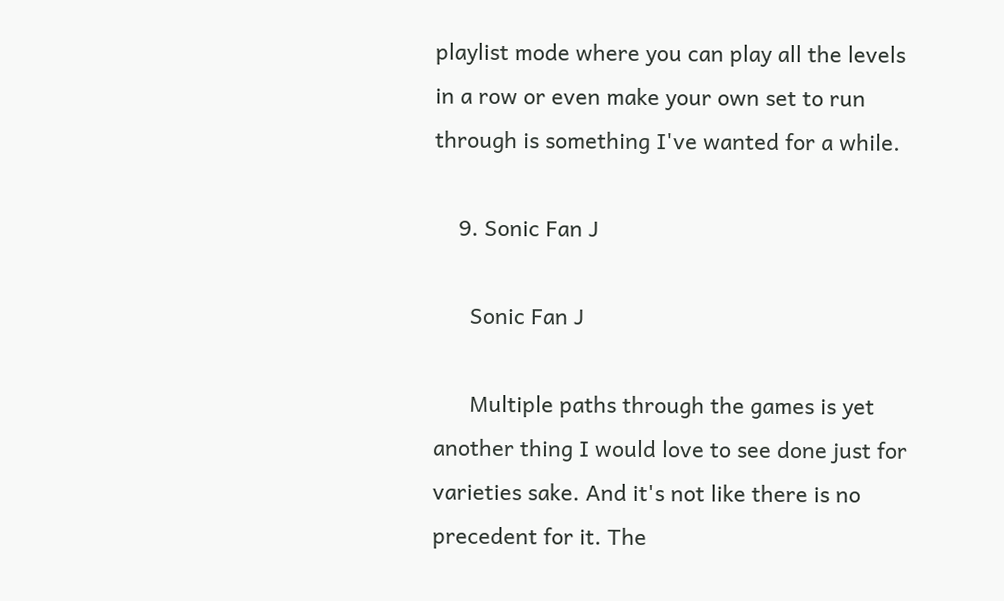playlist mode where you can play all the levels in a row or even make your own set to run through is something I've wanted for a while.

    9. Sonic Fan J

      Sonic Fan J

      Multiple paths through the games is yet another thing I would love to see done just for varieties sake. And it's not like there is no precedent for it. The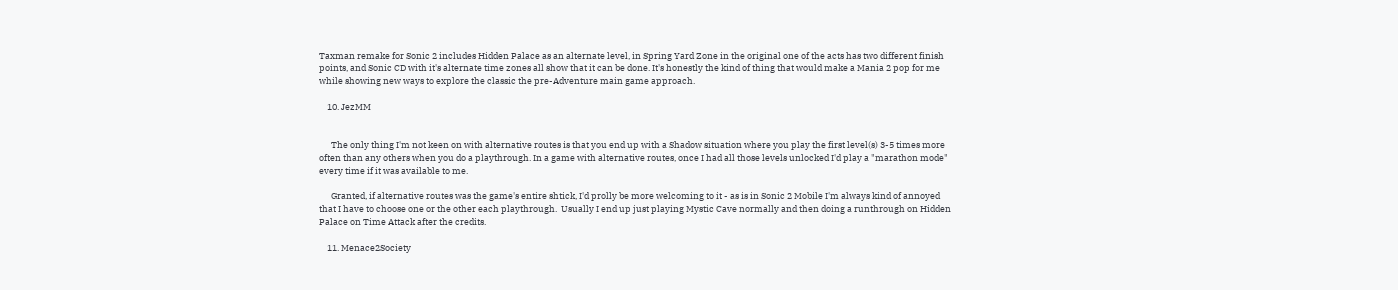Taxman remake for Sonic 2 includes Hidden Palace as an alternate level, in Spring Yard Zone in the original one of the acts has two different finish points, and Sonic CD with it's alternate time zones all show that it can be done. It's honestly the kind of thing that would make a Mania 2 pop for me while showing new ways to explore the classic the pre-Adventure main game approach.

    10. JezMM


      The only thing I'm not keen on with alternative routes is that you end up with a Shadow situation where you play the first level(s) 3-5 times more often than any others when you do a playthrough. In a game with alternative routes, once I had all those levels unlocked I'd play a "marathon mode" every time if it was available to me.

      Granted, if alternative routes was the game's entire shtick, I'd prolly be more welcoming to it - as is in Sonic 2 Mobile I'm always kind of annoyed that I have to choose one or the other each playthrough.  Usually I end up just playing Mystic Cave normally and then doing a runthrough on Hidden Palace on Time Attack after the credits.

    11. Menace2Society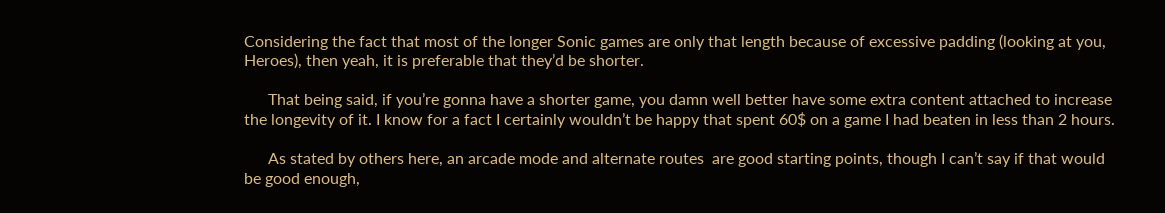Considering the fact that most of the longer Sonic games are only that length because of excessive padding (looking at you, Heroes), then yeah, it is preferable that they’d be shorter.

      That being said, if you’re gonna have a shorter game, you damn well better have some extra content attached to increase the longevity of it. I know for a fact I certainly wouldn’t be happy that spent 60$ on a game I had beaten in less than 2 hours.

      As stated by others here, an arcade mode and alternate routes  are good starting points, though I can’t say if that would be good enough,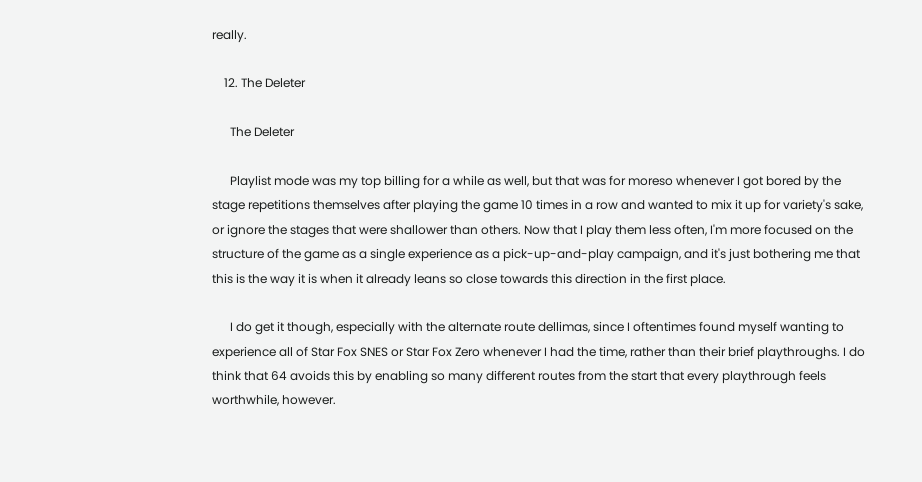really.

    12. The Deleter

      The Deleter

      Playlist mode was my top billing for a while as well, but that was for moreso whenever I got bored by the stage repetitions themselves after playing the game 10 times in a row and wanted to mix it up for variety's sake, or ignore the stages that were shallower than others. Now that I play them less often, I'm more focused on the structure of the game as a single experience as a pick-up-and-play campaign, and it's just bothering me that this is the way it is when it already leans so close towards this direction in the first place.

      I do get it though, especially with the alternate route dellimas, since I oftentimes found myself wanting to experience all of Star Fox SNES or Star Fox Zero whenever I had the time, rather than their brief playthroughs. I do think that 64 avoids this by enabling so many different routes from the start that every playthrough feels worthwhile, however.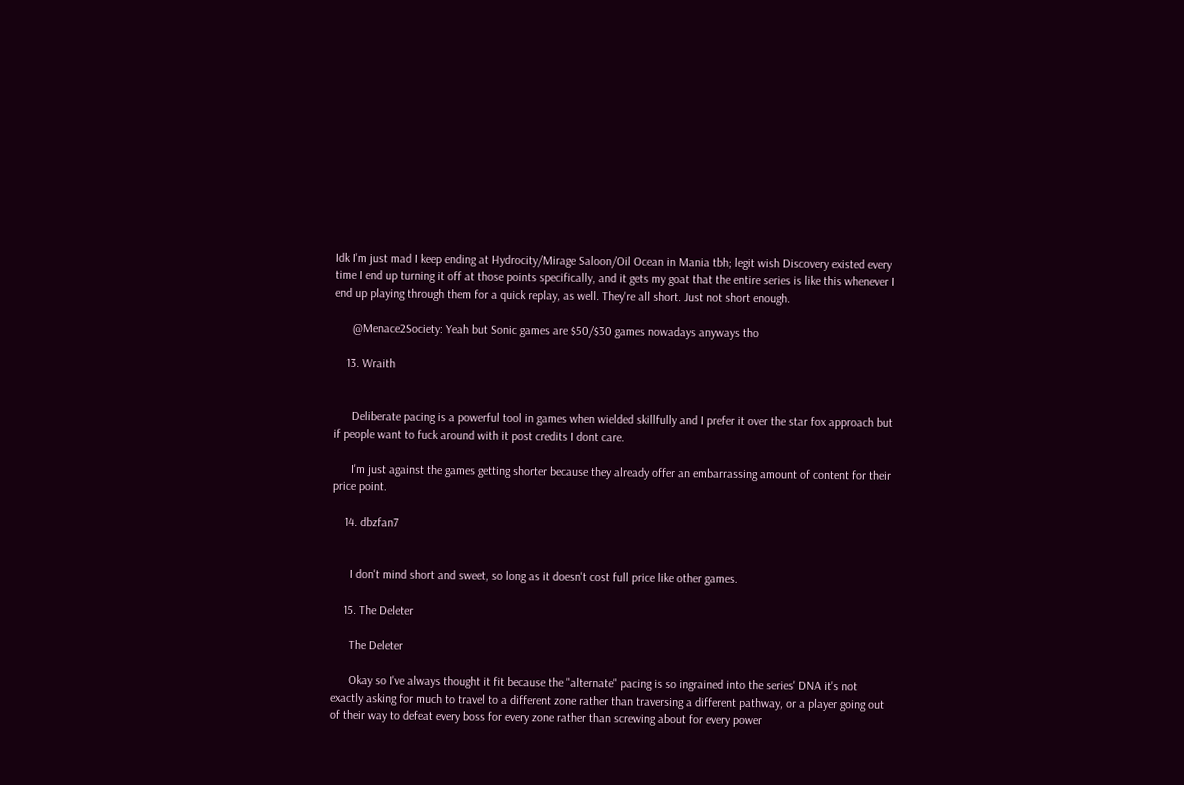Idk I'm just mad I keep ending at Hydrocity/Mirage Saloon/Oil Ocean in Mania tbh; legit wish Discovery existed every time I end up turning it off at those points specifically, and it gets my goat that the entire series is like this whenever I end up playing through them for a quick replay, as well. They're all short. Just not short enough.

      @Menace2Society: Yeah but Sonic games are $50/$30 games nowadays anyways tho

    13. Wraith


      Deliberate pacing is a powerful tool in games when wielded skillfully and I prefer it over the star fox approach but if people want to fuck around with it post credits I dont care.

      I'm just against the games getting shorter because they already offer an embarrassing amount of content for their price point.

    14. dbzfan7


      I don't mind short and sweet, so long as it doesn't cost full price like other games.

    15. The Deleter

      The Deleter

      Okay so I've always thought it fit because the "alternate" pacing is so ingrained into the series' DNA it's not exactly asking for much to travel to a different zone rather than traversing a different pathway, or a player going out of their way to defeat every boss for every zone rather than screwing about for every power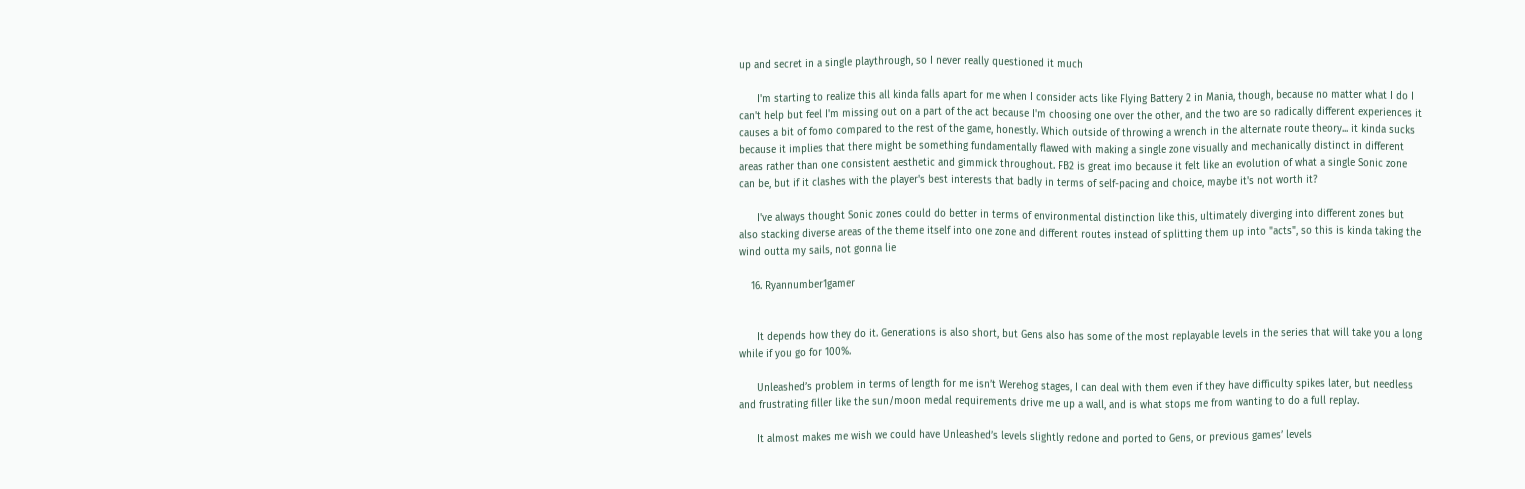up and secret in a single playthrough, so I never really questioned it much

      I'm starting to realize this all kinda falls apart for me when I consider acts like Flying Battery 2 in Mania, though, because no matter what I do I can't help but feel I'm missing out on a part of the act because I'm choosing one over the other, and the two are so radically different experiences it causes a bit of fomo compared to the rest of the game, honestly. Which outside of throwing a wrench in the alternate route theory... it kinda sucks because it implies that there might be something fundamentally flawed with making a single zone visually and mechanically distinct in different areas rather than one consistent aesthetic and gimmick throughout. FB2 is great imo because it felt like an evolution of what a single Sonic zone can be, but if it clashes with the player's best interests that badly in terms of self-pacing and choice, maybe it's not worth it?

      I've always thought Sonic zones could do better in terms of environmental distinction like this, ultimately diverging into different zones but also stacking diverse areas of the theme itself into one zone and different routes instead of splitting them up into "acts", so this is kinda taking the wind outta my sails, not gonna lie

    16. Ryannumber1gamer


      It depends how they do it. Generations is also short, but Gens also has some of the most replayable levels in the series that will take you a long while if you go for 100%.

      Unleashed’s problem in terms of length for me isn’t Werehog stages, I can deal with them even if they have difficulty spikes later, but needless and frustrating filler like the sun/moon medal requirements drive me up a wall, and is what stops me from wanting to do a full replay.

      It almost makes me wish we could have Unleashed’s levels slightly redone and ported to Gens, or previous games’ levels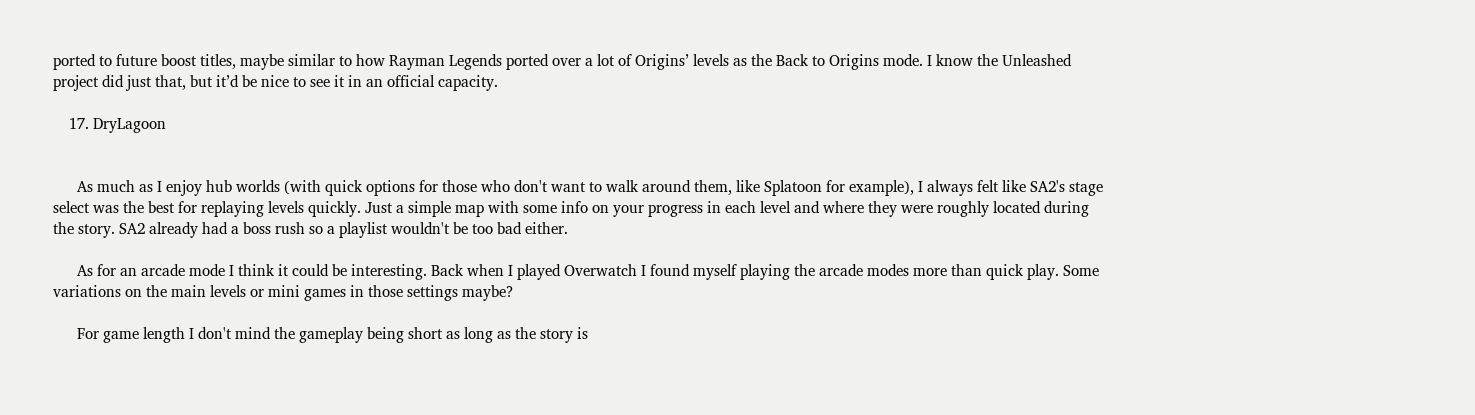ported to future boost titles, maybe similar to how Rayman Legends ported over a lot of Origins’ levels as the Back to Origins mode. I know the Unleashed project did just that, but it’d be nice to see it in an official capacity.

    17. DryLagoon


      As much as I enjoy hub worlds (with quick options for those who don't want to walk around them, like Splatoon for example), I always felt like SA2's stage select was the best for replaying levels quickly. Just a simple map with some info on your progress in each level and where they were roughly located during the story. SA2 already had a boss rush so a playlist wouldn't be too bad either.

      As for an arcade mode I think it could be interesting. Back when I played Overwatch I found myself playing the arcade modes more than quick play. Some variations on the main levels or mini games in those settings maybe?

      For game length I don't mind the gameplay being short as long as the story is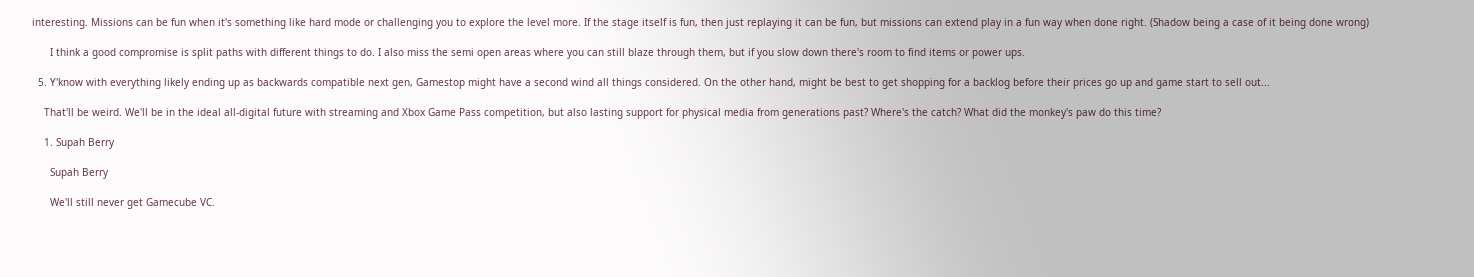interesting. Missions can be fun when it's something like hard mode or challenging you to explore the level more. If the stage itself is fun, then just replaying it can be fun, but missions can extend play in a fun way when done right. (Shadow being a case of it being done wrong)

      I think a good compromise is split paths with different things to do. I also miss the semi open areas where you can still blaze through them, but if you slow down there's room to find items or power ups.

  5. Y'know with everything likely ending up as backwards compatible next gen, Gamestop might have a second wind all things considered. On the other hand, might be best to get shopping for a backlog before their prices go up and game start to sell out...

    That'll be weird. We'll be in the ideal all-digital future with streaming and Xbox Game Pass competition, but also lasting support for physical media from generations past? Where's the catch? What did the monkey's paw do this time?

    1. Supah Berry

      Supah Berry

      We'll still never get Gamecube VC.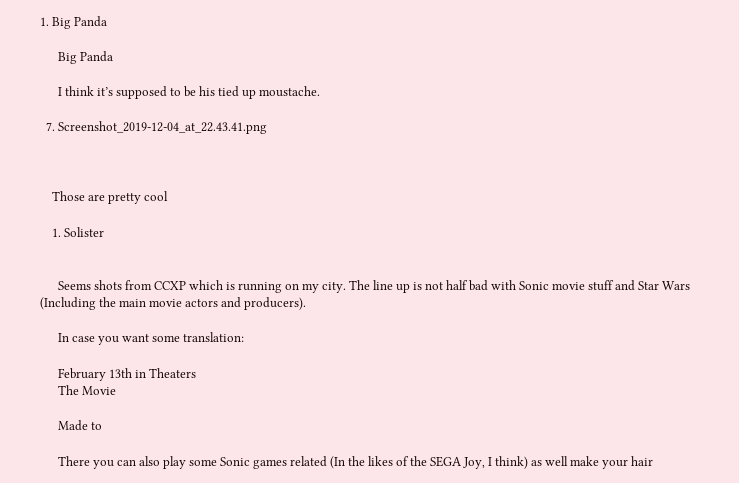1. Big Panda

      Big Panda

      I think it’s supposed to be his tied up moustache.

  7. Screenshot_2019-12-04_at_22.43.41.png



    Those are pretty cool

    1. Solister


      Seems shots from CCXP which is running on my city. The line up is not half bad with Sonic movie stuff and Star Wars (Including the main movie actors and producers).

      In case you want some translation:

      February 13th in Theaters
      The Movie

      Made to

      There you can also play some Sonic games related (In the likes of the SEGA Joy, I think) as well make your hair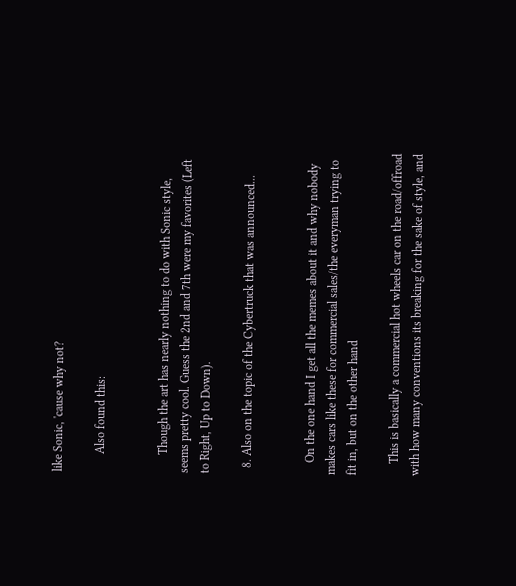like Sonic, 'cause why not?

      Also found this:


      Though the art has nearly nothing to do with Sonic style, seems pretty cool. Guess the 2nd and 7th were my favorites (Left to Right, Up to Down).

  8. Also on the topic of the Cybertruck that was announced...


    On the one hand I get all the memes about it and why nobody makes cars like these for commercial sales/the everyman trying to fit in, but on the other hand

    This is basically a commercial hot wheels car on the road/offroad with how many conventions its breaking for the sake of style, and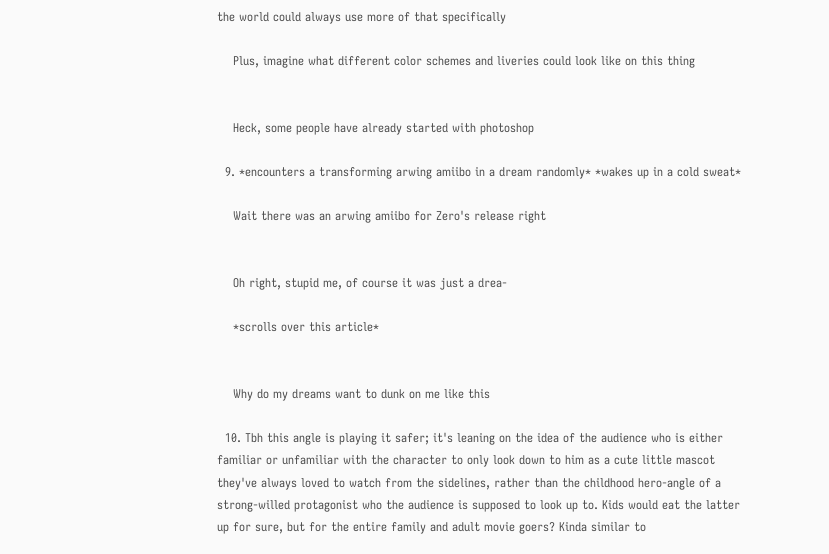the world could always use more of that specifically

    Plus, imagine what different color schemes and liveries could look like on this thing


    Heck, some people have already started with photoshop

  9. *encounters a transforming arwing amiibo in a dream randomly* *wakes up in a cold sweat*

    Wait there was an arwing amiibo for Zero's release right


    Oh right, stupid me, of course it was just a drea-

    *scrolls over this article*


    Why do my dreams want to dunk on me like this

  10. Tbh this angle is playing it safer; it's leaning on the idea of the audience who is either familiar or unfamiliar with the character to only look down to him as a cute little mascot they've always loved to watch from the sidelines, rather than the childhood hero-angle of a strong-willed protagonist who the audience is supposed to look up to. Kids would eat the latter up for sure, but for the entire family and adult movie goers? Kinda similar to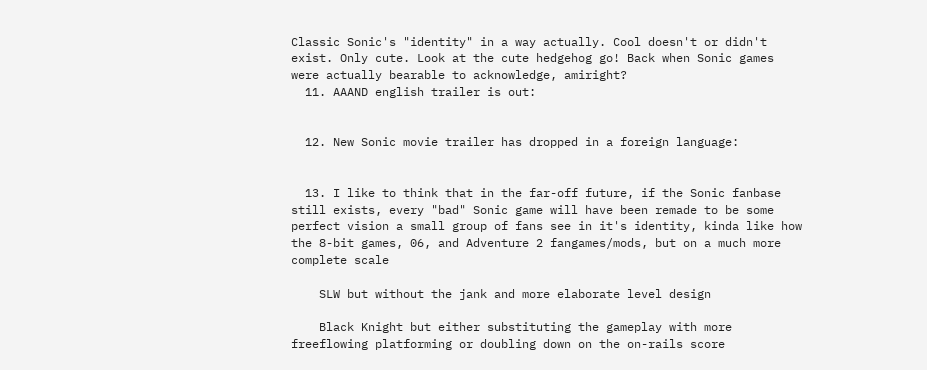Classic Sonic's "identity" in a way actually. Cool doesn't or didn't exist. Only cute. Look at the cute hedgehog go! Back when Sonic games were actually bearable to acknowledge, amiright?
  11. AAAND english trailer is out:


  12. New Sonic movie trailer has dropped in a foreign language:


  13. I like to think that in the far-off future, if the Sonic fanbase still exists, every "bad" Sonic game will have been remade to be some perfect vision a small group of fans see in it's identity, kinda like how the 8-bit games, 06, and Adventure 2 fangames/mods, but on a much more complete scale

    SLW but without the jank and more elaborate level design

    Black Knight but either substituting the gameplay with more freeflowing platforming or doubling down on the on-rails score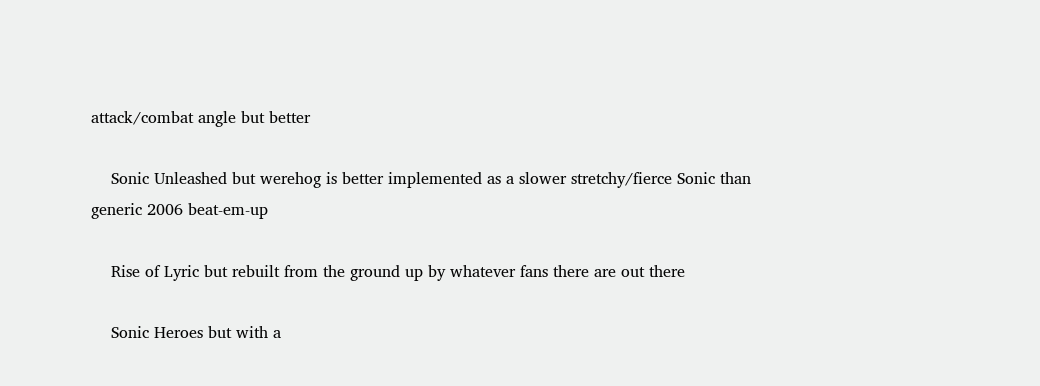attack/combat angle but better

    Sonic Unleashed but werehog is better implemented as a slower stretchy/fierce Sonic than generic 2006 beat-em-up

    Rise of Lyric but rebuilt from the ground up by whatever fans there are out there

    Sonic Heroes but with a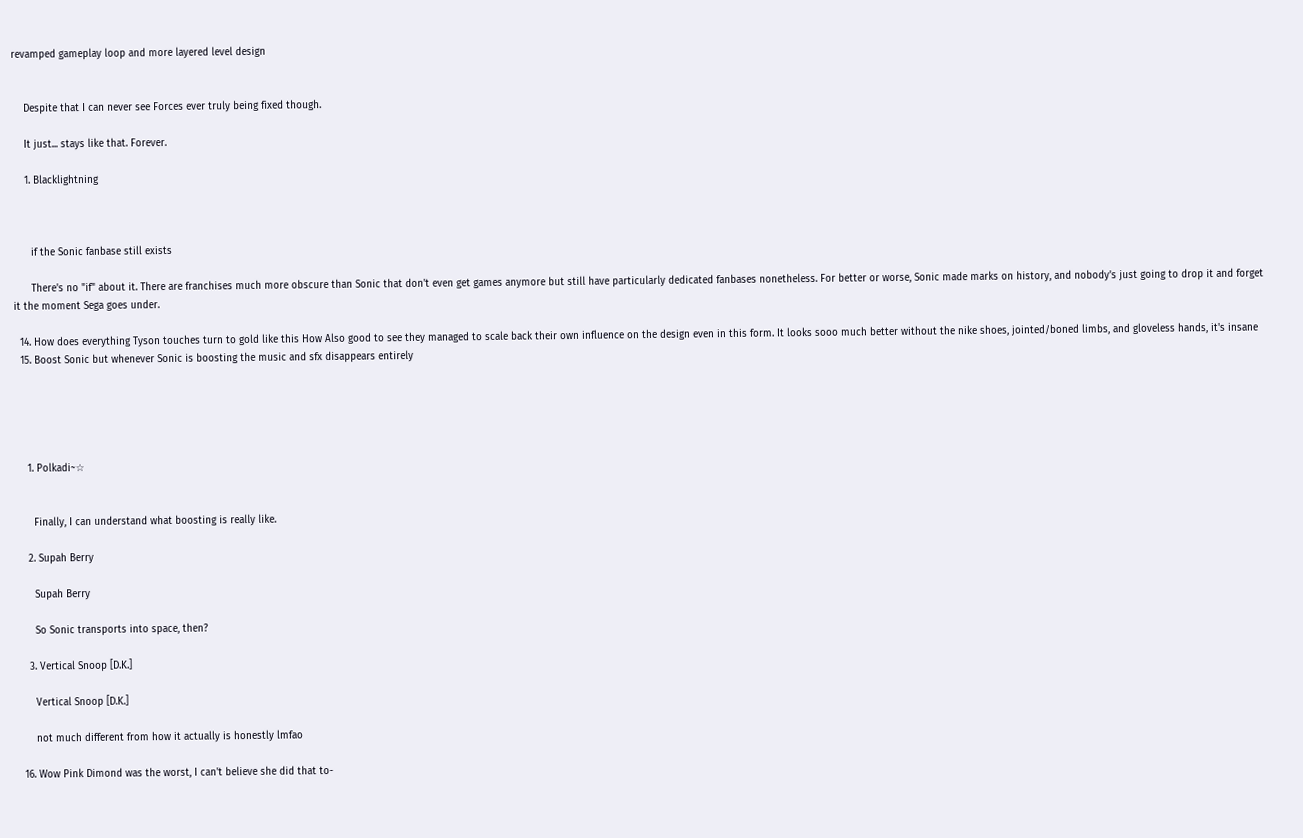revamped gameplay loop and more layered level design


    Despite that I can never see Forces ever truly being fixed though.

    It just... stays like that. Forever.

    1. Blacklightning



      if the Sonic fanbase still exists

      There's no "if" about it. There are franchises much more obscure than Sonic that don't even get games anymore but still have particularly dedicated fanbases nonetheless. For better or worse, Sonic made marks on history, and nobody's just going to drop it and forget it the moment Sega goes under.

  14. How does everything Tyson touches turn to gold like this How Also good to see they managed to scale back their own influence on the design even in this form. It looks sooo much better without the nike shoes, jointed/boned limbs, and gloveless hands, it's insane
  15. Boost Sonic but whenever Sonic is boosting the music and sfx disappears entirely





    1. Polkadi~☆


      Finally, I can understand what boosting is really like.

    2. Supah Berry

      Supah Berry

      So Sonic transports into space, then?

    3. Vertical Snoop [D.K.]

      Vertical Snoop [D.K.]

      not much different from how it actually is honestly lmfao

  16. Wow Pink Dimond was the worst, I can't believe she did that to-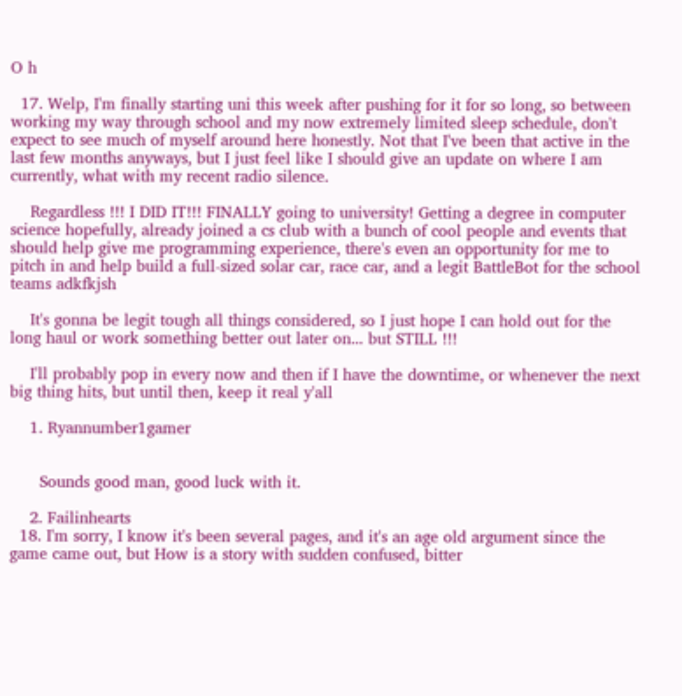O h

  17. Welp, I'm finally starting uni this week after pushing for it for so long, so between working my way through school and my now extremely limited sleep schedule, don't expect to see much of myself around here honestly. Not that I've been that active in the last few months anyways, but I just feel like I should give an update on where I am currently, what with my recent radio silence.

    Regardless !!! I DID IT!!! FINALLY going to university! Getting a degree in computer science hopefully, already joined a cs club with a bunch of cool people and events that should help give me programming experience, there's even an opportunity for me to pitch in and help build a full-sized solar car, race car, and a legit BattleBot for the school teams adkfkjsh

    It's gonna be legit tough all things considered, so I just hope I can hold out for the long haul or work something better out later on... but STILL !!!

    I'll probably pop in every now and then if I have the downtime, or whenever the next big thing hits, but until then, keep it real y'all

    1. Ryannumber1gamer


      Sounds good man, good luck with it.

    2. Failinhearts
  18. I'm sorry, I know it's been several pages, and it's an age old argument since the game came out, but How is a story with sudden confused, bitter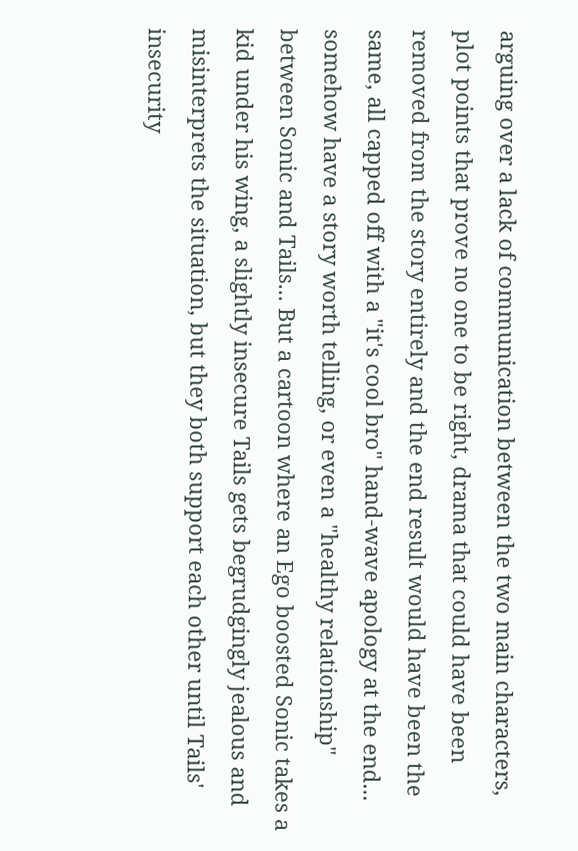arguing over a lack of communication between the two main characters, plot points that prove no one to be right, drama that could have been removed from the story entirely and the end result would have been the same, all capped off with a "it's cool bro" hand-wave apology at the end... somehow have a story worth telling, or even a "healthy relationship" between Sonic and Tails... But a cartoon where an Ego boosted Sonic takes a kid under his wing, a slightly insecure Tails gets begrudgingly jealous and misinterprets the situation, but they both support each other until Tails' insecurity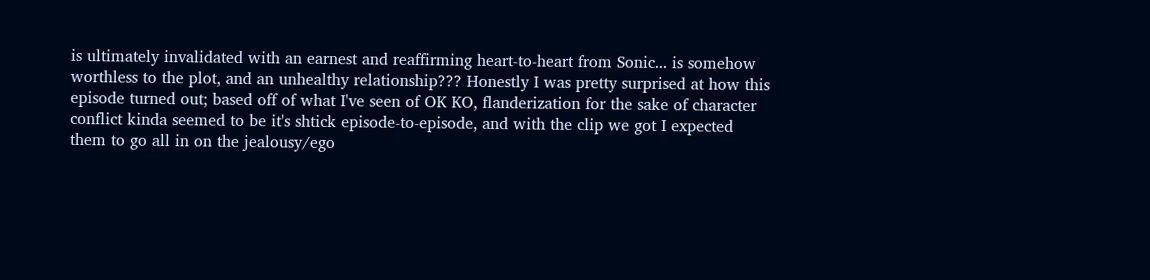is ultimately invalidated with an earnest and reaffirming heart-to-heart from Sonic... is somehow worthless to the plot, and an unhealthy relationship??? Honestly I was pretty surprised at how this episode turned out; based off of what I've seen of OK KO, flanderization for the sake of character conflict kinda seemed to be it's shtick episode-to-episode, and with the clip we got I expected them to go all in on the jealousy/ego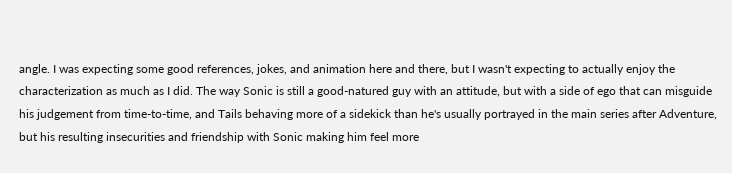angle. I was expecting some good references, jokes, and animation here and there, but I wasn't expecting to actually enjoy the characterization as much as I did. The way Sonic is still a good-natured guy with an attitude, but with a side of ego that can misguide his judgement from time-to-time, and Tails behaving more of a sidekick than he's usually portrayed in the main series after Adventure, but his resulting insecurities and friendship with Sonic making him feel more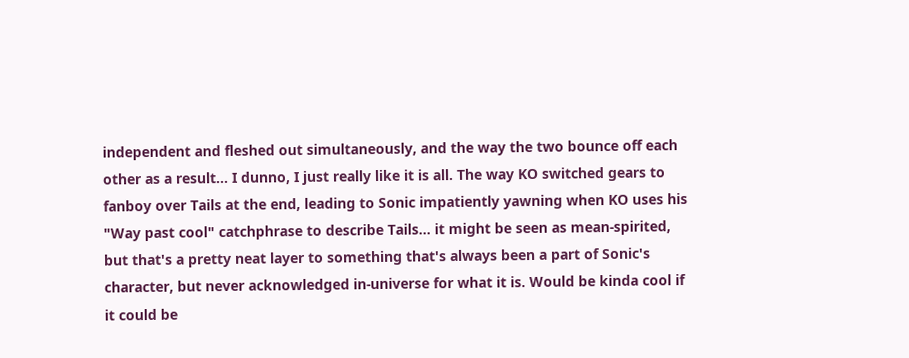independent and fleshed out simultaneously, and the way the two bounce off each other as a result... I dunno, I just really like it is all. The way KO switched gears to fanboy over Tails at the end, leading to Sonic impatiently yawning when KO uses his "Way past cool" catchphrase to describe Tails... it might be seen as mean-spirited, but that's a pretty neat layer to something that's always been a part of Sonic's character, but never acknowledged in-universe for what it is. Would be kinda cool if it could be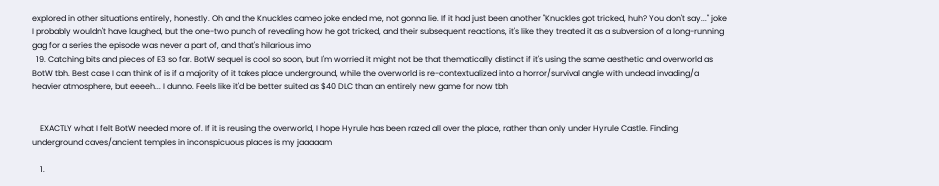explored in other situations entirely, honestly. Oh and the Knuckles cameo joke ended me, not gonna lie. If it had just been another "Knuckles got tricked, huh? You don't say..." joke I probably wouldn't have laughed, but the one-two punch of revealing how he got tricked, and their subsequent reactions, it's like they treated it as a subversion of a long-running gag for a series the episode was never a part of, and that's hilarious imo
  19. Catching bits and pieces of E3 so far. BotW sequel is cool so soon, but I'm worried it might not be that thematically distinct if it's using the same aesthetic and overworld as BotW tbh. Best case I can think of is if a majority of it takes place underground, while the overworld is re-contextualized into a horror/survival angle with undead invading/a heavier atmosphere, but eeeeh... I dunno. Feels like it'd be better suited as $40 DLC than an entirely new game for now tbh


    EXACTLY what I felt BotW needed more of. If it is reusing the overworld, I hope Hyrule has been razed all over the place, rather than only under Hyrule Castle. Finding underground caves/ancient temples in inconspicuous places is my jaaaaam

    1.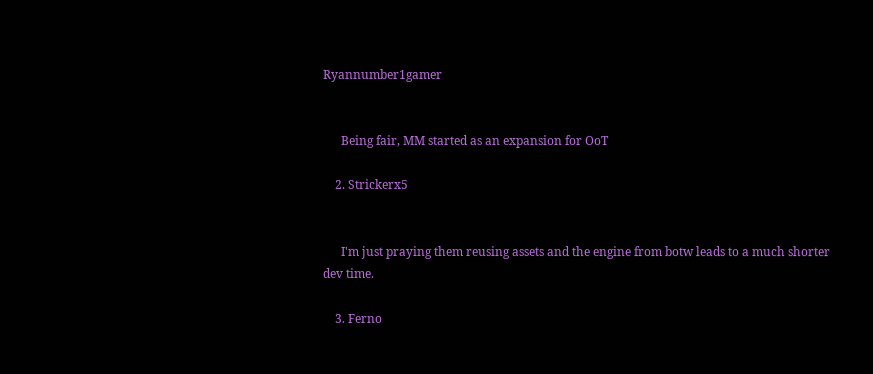Ryannumber1gamer


      Being fair, MM started as an expansion for OoT

    2. Strickerx5


      I'm just praying them reusing assets and the engine from botw leads to a much shorter dev time.

    3. Ferno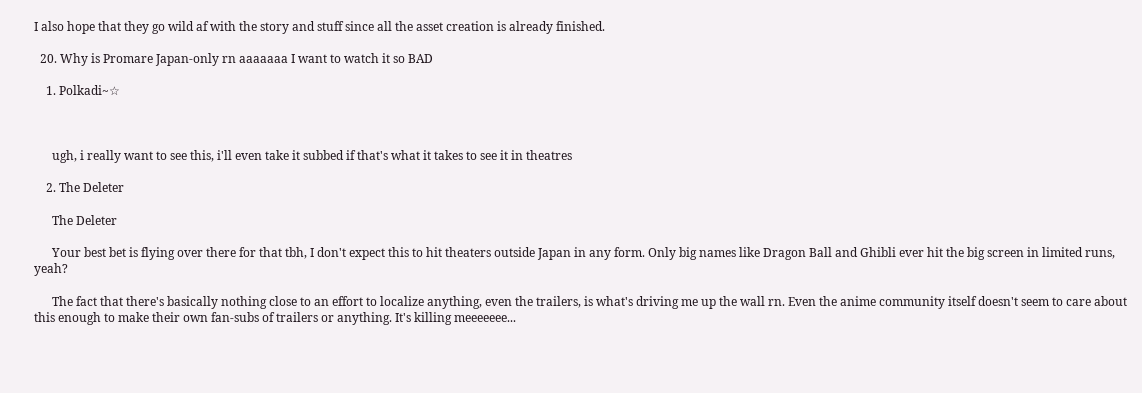I also hope that they go wild af with the story and stuff since all the asset creation is already finished.

  20. Why is Promare Japan-only rn aaaaaaa I want to watch it so BAD

    1. Polkadi~☆



      ugh, i really want to see this, i'll even take it subbed if that's what it takes to see it in theatres

    2. The Deleter

      The Deleter

      Your best bet is flying over there for that tbh, I don't expect this to hit theaters outside Japan in any form. Only big names like Dragon Ball and Ghibli ever hit the big screen in limited runs, yeah?

      The fact that there's basically nothing close to an effort to localize anything, even the trailers, is what's driving me up the wall rn. Even the anime community itself doesn't seem to care about this enough to make their own fan-subs of trailers or anything. It's killing meeeeeee...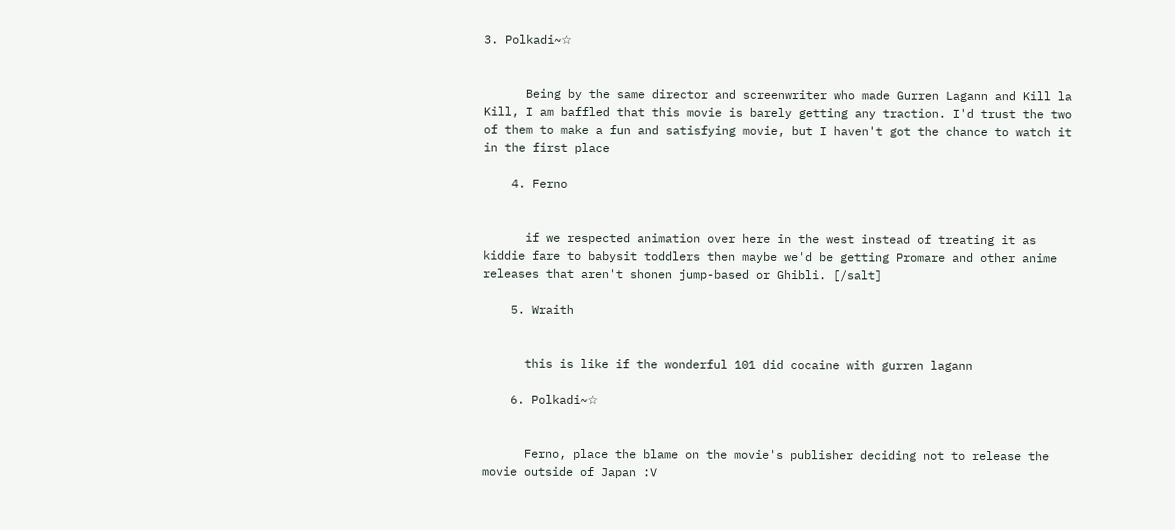3. Polkadi~☆


      Being by the same director and screenwriter who made Gurren Lagann and Kill la Kill, I am baffled that this movie is barely getting any traction. I'd trust the two of them to make a fun and satisfying movie, but I haven't got the chance to watch it in the first place

    4. Ferno


      if we respected animation over here in the west instead of treating it as kiddie fare to babysit toddlers then maybe we'd be getting Promare and other anime releases that aren't shonen jump-based or Ghibli. [/salt]

    5. Wraith


      this is like if the wonderful 101 did cocaine with gurren lagann

    6. Polkadi~☆


      Ferno, place the blame on the movie's publisher deciding not to release the movie outside of Japan :V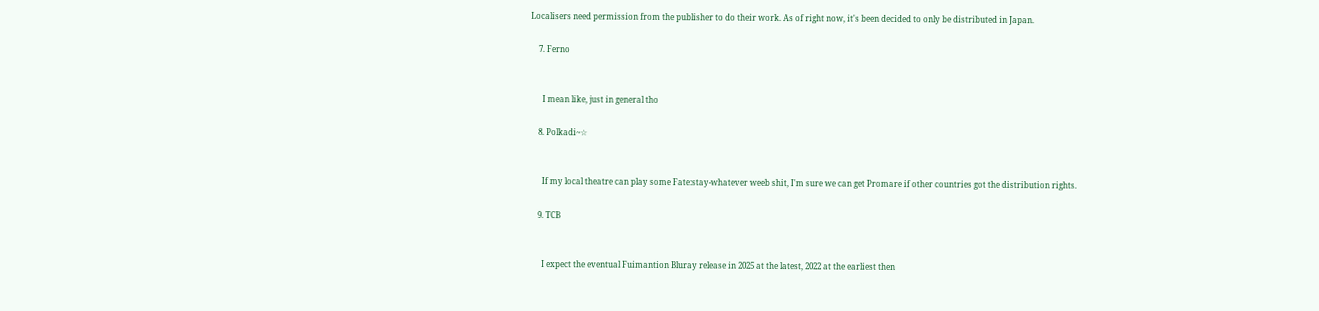Localisers need permission from the publisher to do their work. As of right now, it's been decided to only be distributed in Japan.

    7. Ferno


      I mean like, just in general tho

    8. Polkadi~☆


      If my local theatre can play some Fate:stay-whatever weeb shit, I'm sure we can get Promare if other countries got the distribution rights.

    9. TCB


      I expect the eventual Fuimantion Bluray release in 2025 at the latest, 2022 at the earliest then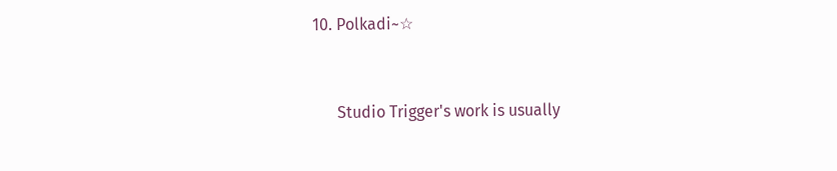10. Polkadi~☆


      Studio Trigger's work is usually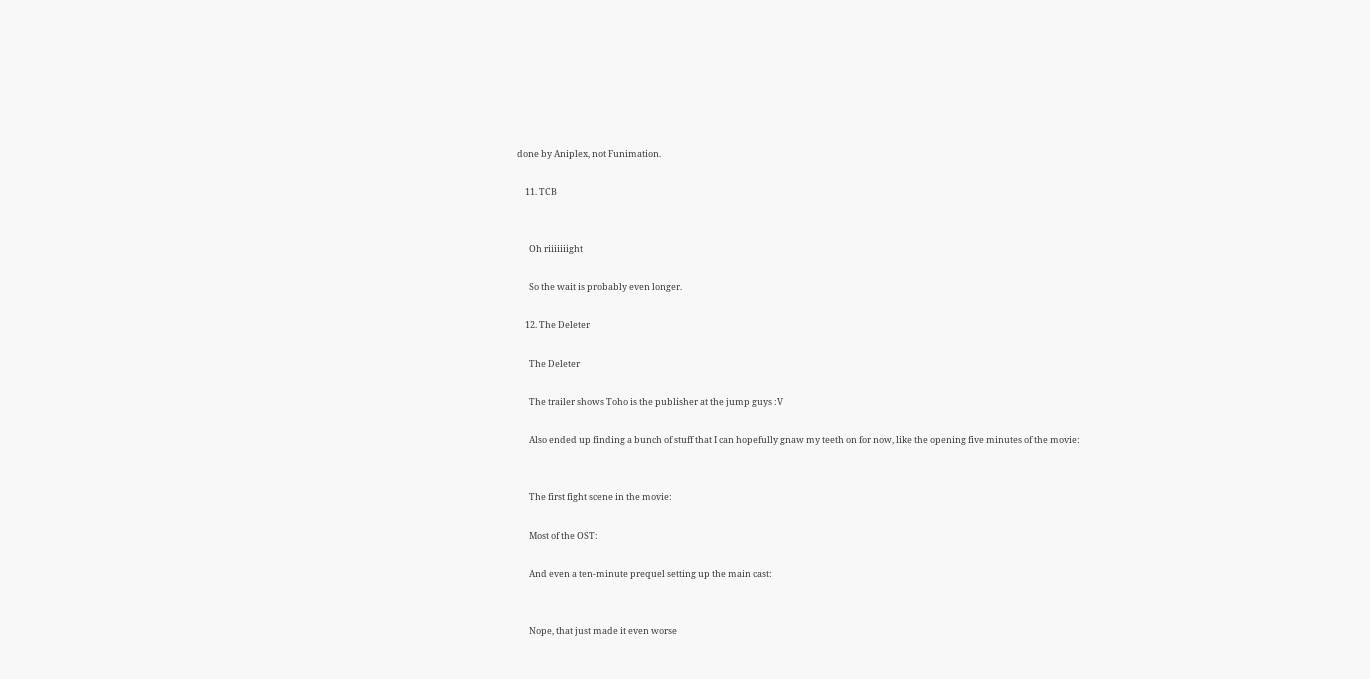done by Aniplex, not Funimation.

    11. TCB


      Oh riiiiiiight

      So the wait is probably even longer.

    12. The Deleter

      The Deleter

      The trailer shows Toho is the publisher at the jump guys :V

      Also ended up finding a bunch of stuff that I can hopefully gnaw my teeth on for now, like the opening five minutes of the movie:


      The first fight scene in the movie:

      Most of the OST:

      And even a ten-minute prequel setting up the main cast:


      Nope, that just made it even worse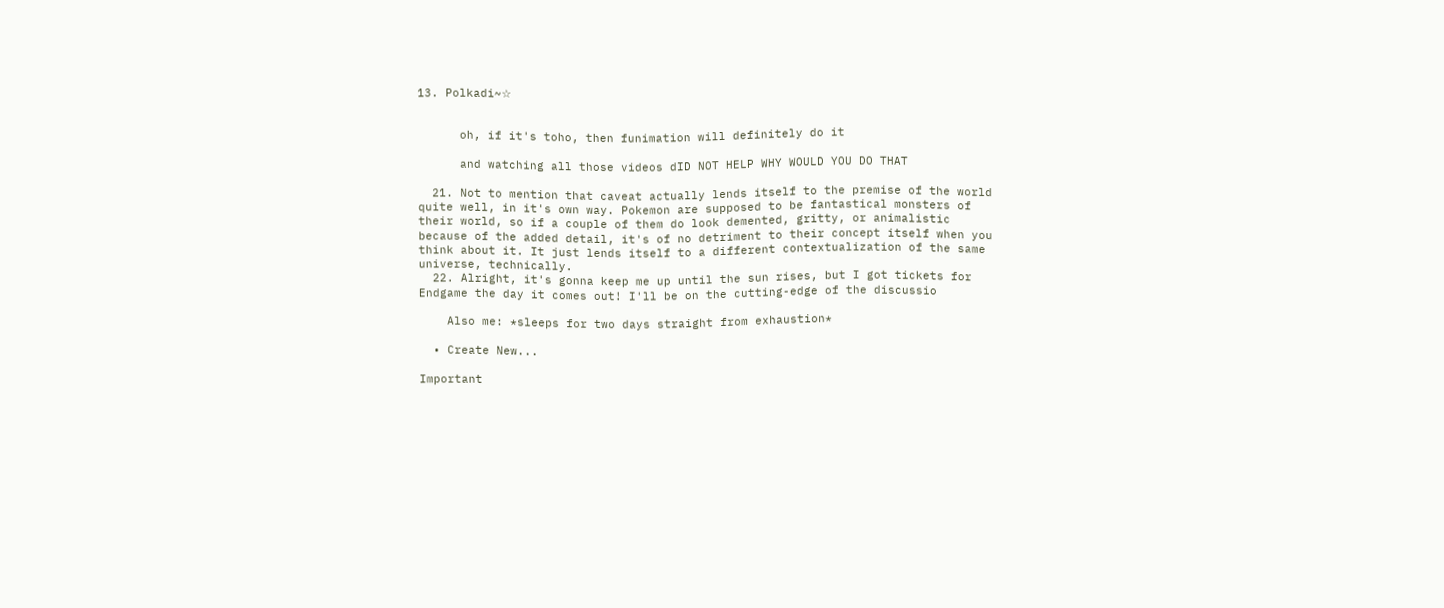13. Polkadi~☆


      oh, if it's toho, then funimation will definitely do it

      and watching all those videos dID NOT HELP WHY WOULD YOU DO THAT

  21. Not to mention that caveat actually lends itself to the premise of the world quite well, in it's own way. Pokemon are supposed to be fantastical monsters of their world, so if a couple of them do look demented, gritty, or animalistic because of the added detail, it's of no detriment to their concept itself when you think about it. It just lends itself to a different contextualization of the same universe, technically.
  22. Alright, it's gonna keep me up until the sun rises, but I got tickets for Endgame the day it comes out! I'll be on the cutting-edge of the discussio

    Also me: *sleeps for two days straight from exhaustion*

  • Create New...

Important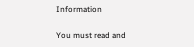Information

You must read and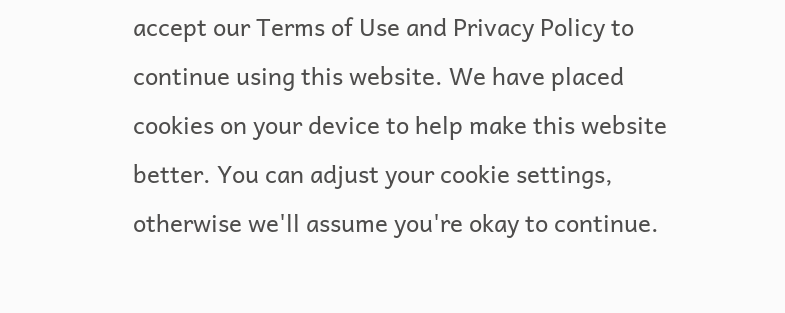accept our Terms of Use and Privacy Policy to continue using this website. We have placed cookies on your device to help make this website better. You can adjust your cookie settings, otherwise we'll assume you're okay to continue.